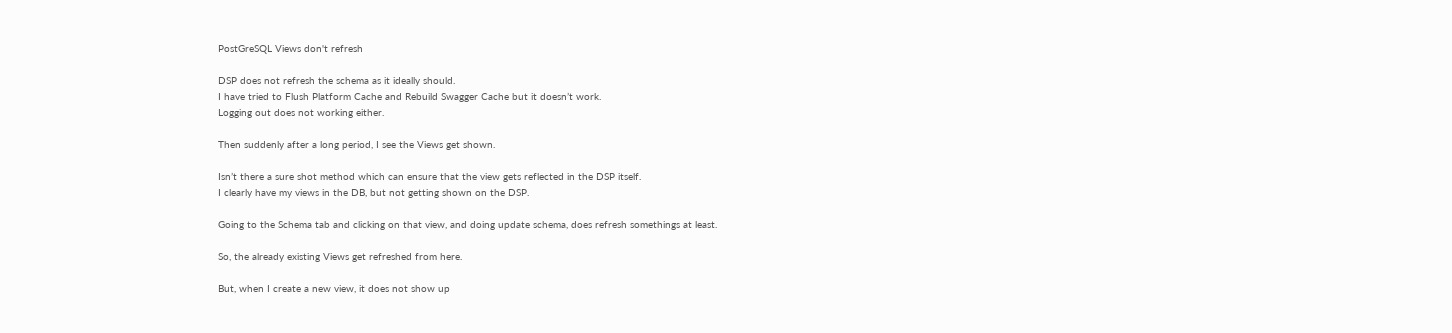PostGreSQL Views don't refresh

DSP does not refresh the schema as it ideally should.
I have tried to Flush Platform Cache and Rebuild Swagger Cache but it doesn’t work.
Logging out does not working either.

Then suddenly after a long period, I see the Views get shown.

Isn’t there a sure shot method which can ensure that the view gets reflected in the DSP itself.
I clearly have my views in the DB, but not getting shown on the DSP.

Going to the Schema tab and clicking on that view, and doing update schema, does refresh somethings at least.

So, the already existing Views get refreshed from here.

But, when I create a new view, it does not show up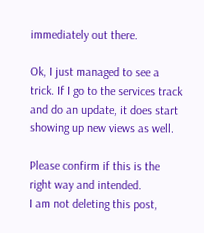immediately out there.

Ok, I just managed to see a trick. If I go to the services track and do an update, it does start showing up new views as well.

Please confirm if this is the right way and intended.
I am not deleting this post,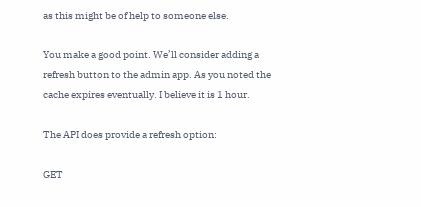as this might be of help to someone else.

You make a good point. We’ll consider adding a refresh button to the admin app. As you noted the cache expires eventually. I believe it is 1 hour.

The API does provide a refresh option:

GET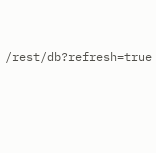/rest/db?refresh=true